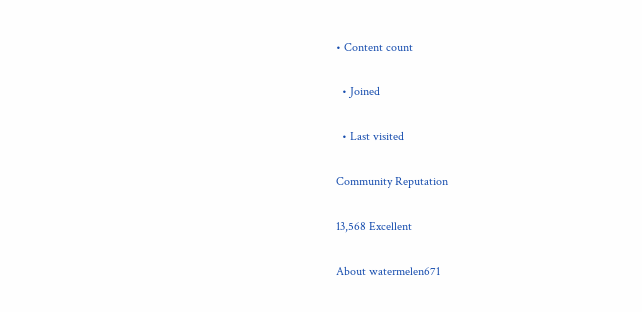• Content count

  • Joined

  • Last visited

Community Reputation

13,568 Excellent

About watermelen671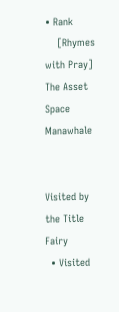• Rank
    [Rhymes with Pray] The Asset Space Manawhale


Visited by the Title Fairy
  • Visited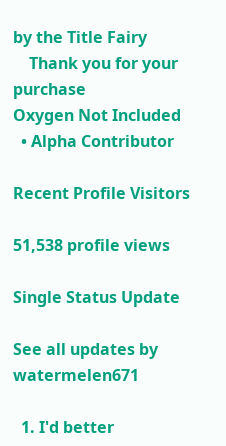by the Title Fairy
    Thank you for your purchase
Oxygen Not Included
  • Alpha Contributor

Recent Profile Visitors

51,538 profile views

Single Status Update

See all updates by watermelen671

  1. I'd better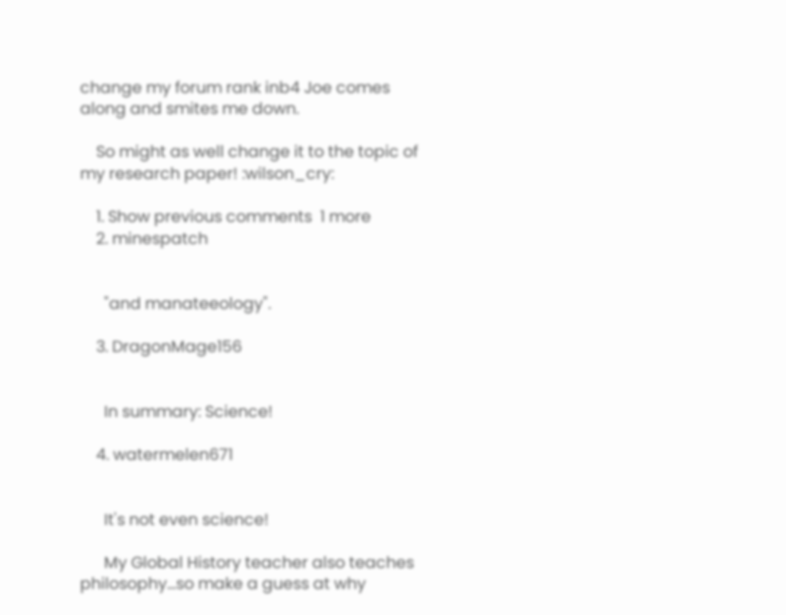change my forum rank inb4 Joe comes along and smites me down.

    So might as well change it to the topic of my research paper! :wilson_cry:

    1. Show previous comments  1 more
    2. minespatch


      "and manateeology".

    3. DragonMage156


      In summary: Science!

    4. watermelen671


      It's not even science!

      My Global History teacher also teaches philosophy...so make a guess at why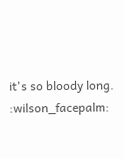it's so bloody long. :wilson_facepalm: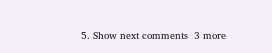5. Show next comments  3 more